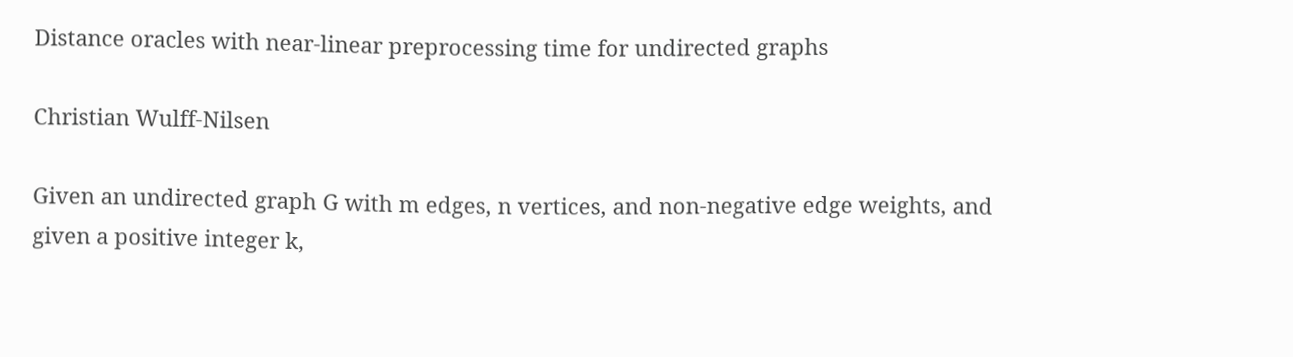Distance oracles with near-linear preprocessing time for undirected graphs

Christian Wulff-Nilsen

Given an undirected graph G with m edges, n vertices, and non-negative edge weights, and given a positive integer k,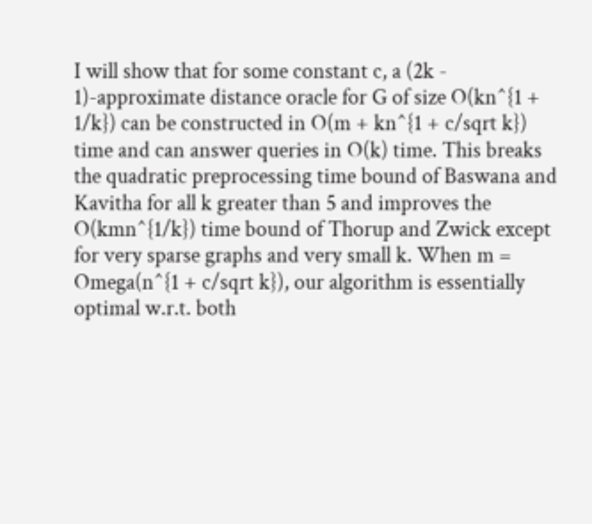I will show that for some constant c, a (2k - 1)-approximate distance oracle for G of size O(kn^{1 + 1/k}) can be constructed in O(m + kn^{1 + c/sqrt k}) time and can answer queries in O(k) time. This breaks the quadratic preprocessing time bound of Baswana and Kavitha for all k greater than 5 and improves the O(kmn^{1/k}) time bound of Thorup and Zwick except for very sparse graphs and very small k. When m = Omega(n^{1 + c/sqrt k}), our algorithm is essentially optimal w.r.t. both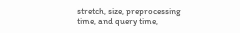stretch, size, preprocessing time, and query time,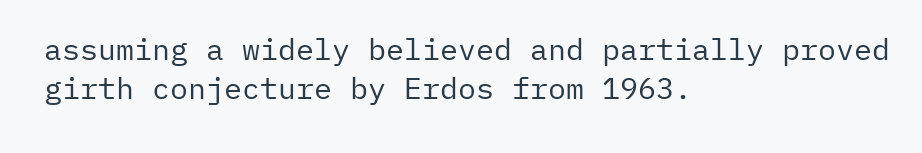assuming a widely believed and partially proved girth conjecture by Erdos from 1963.